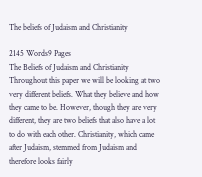The beliefs of Judaism and Christianity

2145 Words9 Pages
The Beliefs of Judaism and Christianity Throughout this paper we will be looking at two very different beliefs. What they believe and how they came to be. However, though they are very different, they are two beliefs that also have a lot to do with each other. Christianity, which came after Judaism, stemmed from Judaism and therefore looks fairly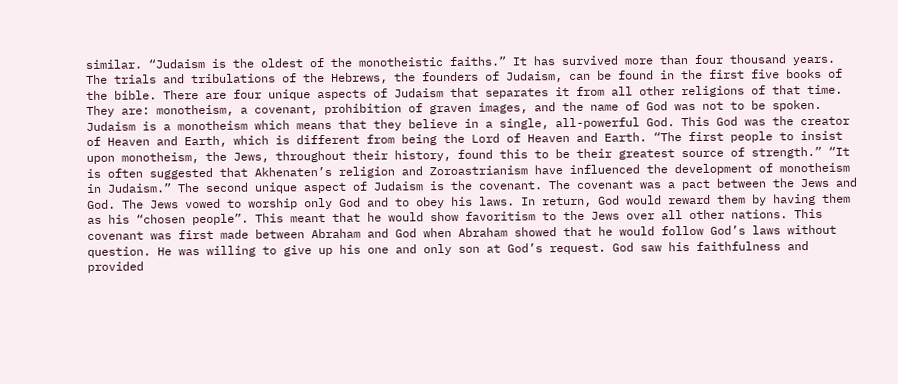similar. “Judaism is the oldest of the monotheistic faiths.” It has survived more than four thousand years. The trials and tribulations of the Hebrews, the founders of Judaism, can be found in the first five books of the bible. There are four unique aspects of Judaism that separates it from all other religions of that time. They are: monotheism, a covenant, prohibition of graven images, and the name of God was not to be spoken. Judaism is a monotheism which means that they believe in a single, all-powerful God. This God was the creator of Heaven and Earth, which is different from being the Lord of Heaven and Earth. “The first people to insist upon monotheism, the Jews, throughout their history, found this to be their greatest source of strength.” “It is often suggested that Akhenaten’s religion and Zoroastrianism have influenced the development of monotheism in Judaism.” The second unique aspect of Judaism is the covenant. The covenant was a pact between the Jews and God. The Jews vowed to worship only God and to obey his laws. In return, God would reward them by having them as his “chosen people”. This meant that he would show favoritism to the Jews over all other nations. This covenant was first made between Abraham and God when Abraham showed that he would follow God’s laws without question. He was willing to give up his one and only son at God’s request. God saw his faithfulness and provided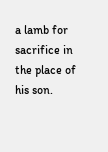a lamb for sacrifice in the place of his son.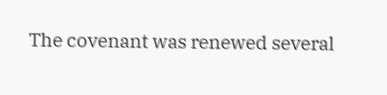The covenant was renewed several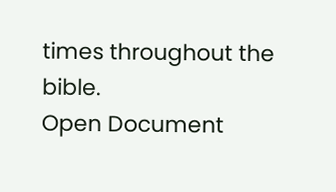times throughout the bible.
Open Document